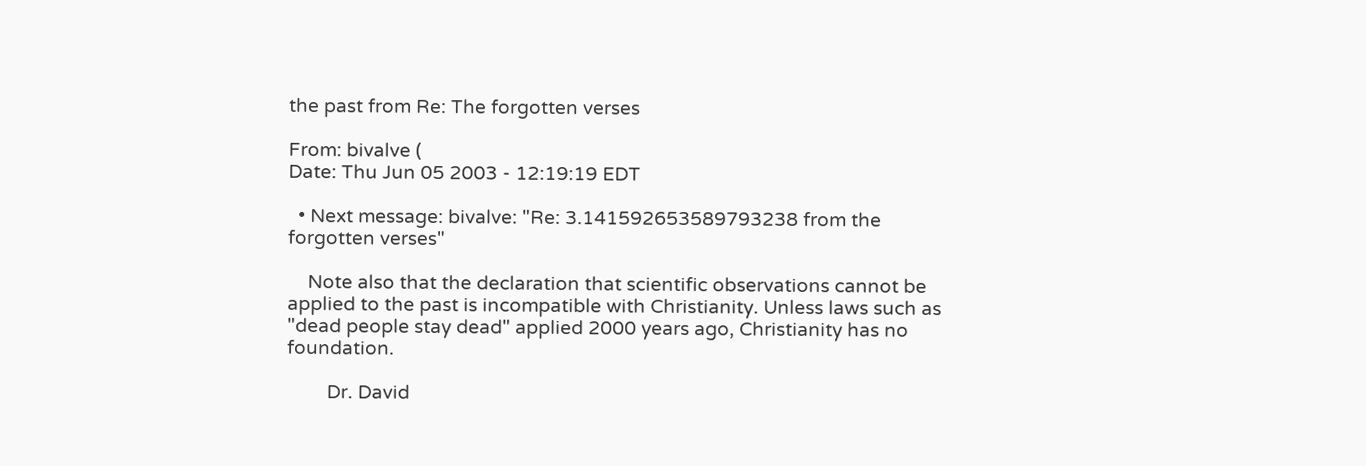the past from Re: The forgotten verses

From: bivalve (
Date: Thu Jun 05 2003 - 12:19:19 EDT

  • Next message: bivalve: "Re: 3.141592653589793238 from the forgotten verses"

    Note also that the declaration that scientific observations cannot be applied to the past is incompatible with Christianity. Unless laws such as "dead people stay dead" applied 2000 years ago, Christianity has no foundation.

        Dr. David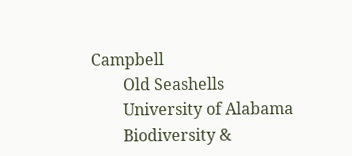Campbell
        Old Seashells
        University of Alabama
        Biodiversity &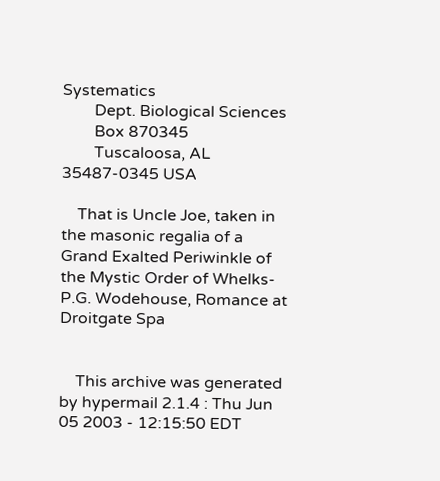Systematics
        Dept. Biological Sciences
        Box 870345
        Tuscaloosa, AL 35487-0345 USA

    That is Uncle Joe, taken in the masonic regalia of a Grand Exalted Periwinkle of the Mystic Order of Whelks-P.G. Wodehouse, Romance at Droitgate Spa


    This archive was generated by hypermail 2.1.4 : Thu Jun 05 2003 - 12:15:50 EDT